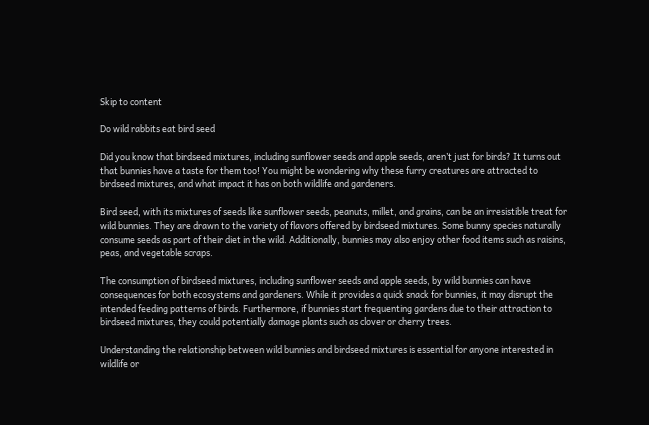Skip to content

Do wild rabbits eat bird seed

Did you know that birdseed mixtures, including sunflower seeds and apple seeds, aren’t just for birds? It turns out that bunnies have a taste for them too! You might be wondering why these furry creatures are attracted to birdseed mixtures, and what impact it has on both wildlife and gardeners.

Bird seed, with its mixtures of seeds like sunflower seeds, peanuts, millet, and grains, can be an irresistible treat for wild bunnies. They are drawn to the variety of flavors offered by birdseed mixtures. Some bunny species naturally consume seeds as part of their diet in the wild. Additionally, bunnies may also enjoy other food items such as raisins, peas, and vegetable scraps.

The consumption of birdseed mixtures, including sunflower seeds and apple seeds, by wild bunnies can have consequences for both ecosystems and gardeners. While it provides a quick snack for bunnies, it may disrupt the intended feeding patterns of birds. Furthermore, if bunnies start frequenting gardens due to their attraction to birdseed mixtures, they could potentially damage plants such as clover or cherry trees.

Understanding the relationship between wild bunnies and birdseed mixtures is essential for anyone interested in wildlife or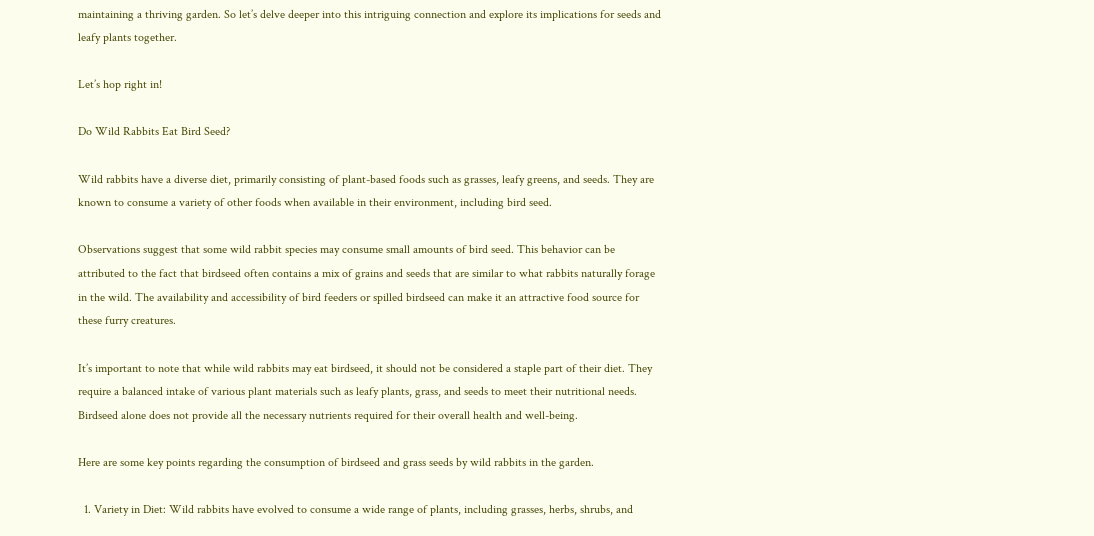maintaining a thriving garden. So let’s delve deeper into this intriguing connection and explore its implications for seeds and leafy plants together.

Let’s hop right in!

Do Wild Rabbits Eat Bird Seed?

Wild rabbits have a diverse diet, primarily consisting of plant-based foods such as grasses, leafy greens, and seeds. They are known to consume a variety of other foods when available in their environment, including bird seed.

Observations suggest that some wild rabbit species may consume small amounts of bird seed. This behavior can be attributed to the fact that birdseed often contains a mix of grains and seeds that are similar to what rabbits naturally forage in the wild. The availability and accessibility of bird feeders or spilled birdseed can make it an attractive food source for these furry creatures.

It’s important to note that while wild rabbits may eat birdseed, it should not be considered a staple part of their diet. They require a balanced intake of various plant materials such as leafy plants, grass, and seeds to meet their nutritional needs. Birdseed alone does not provide all the necessary nutrients required for their overall health and well-being.

Here are some key points regarding the consumption of birdseed and grass seeds by wild rabbits in the garden.

  1. Variety in Diet: Wild rabbits have evolved to consume a wide range of plants, including grasses, herbs, shrubs, and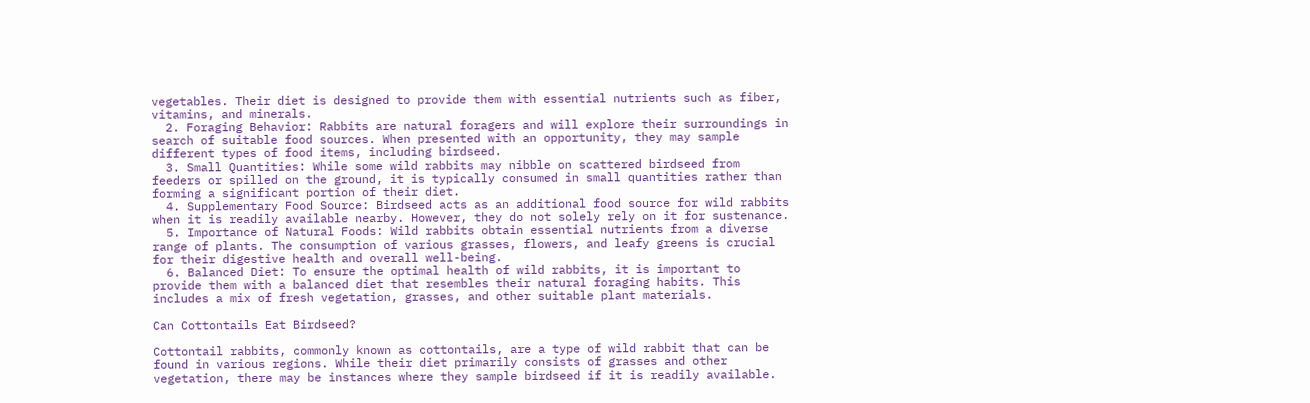vegetables. Their diet is designed to provide them with essential nutrients such as fiber, vitamins, and minerals.
  2. Foraging Behavior: Rabbits are natural foragers and will explore their surroundings in search of suitable food sources. When presented with an opportunity, they may sample different types of food items, including birdseed.
  3. Small Quantities: While some wild rabbits may nibble on scattered birdseed from feeders or spilled on the ground, it is typically consumed in small quantities rather than forming a significant portion of their diet.
  4. Supplementary Food Source: Birdseed acts as an additional food source for wild rabbits when it is readily available nearby. However, they do not solely rely on it for sustenance.
  5. Importance of Natural Foods: Wild rabbits obtain essential nutrients from a diverse range of plants. The consumption of various grasses, flowers, and leafy greens is crucial for their digestive health and overall well-being.
  6. Balanced Diet: To ensure the optimal health of wild rabbits, it is important to provide them with a balanced diet that resembles their natural foraging habits. This includes a mix of fresh vegetation, grasses, and other suitable plant materials.

Can Cottontails Eat Birdseed?

Cottontail rabbits, commonly known as cottontails, are a type of wild rabbit that can be found in various regions. While their diet primarily consists of grasses and other vegetation, there may be instances where they sample birdseed if it is readily available.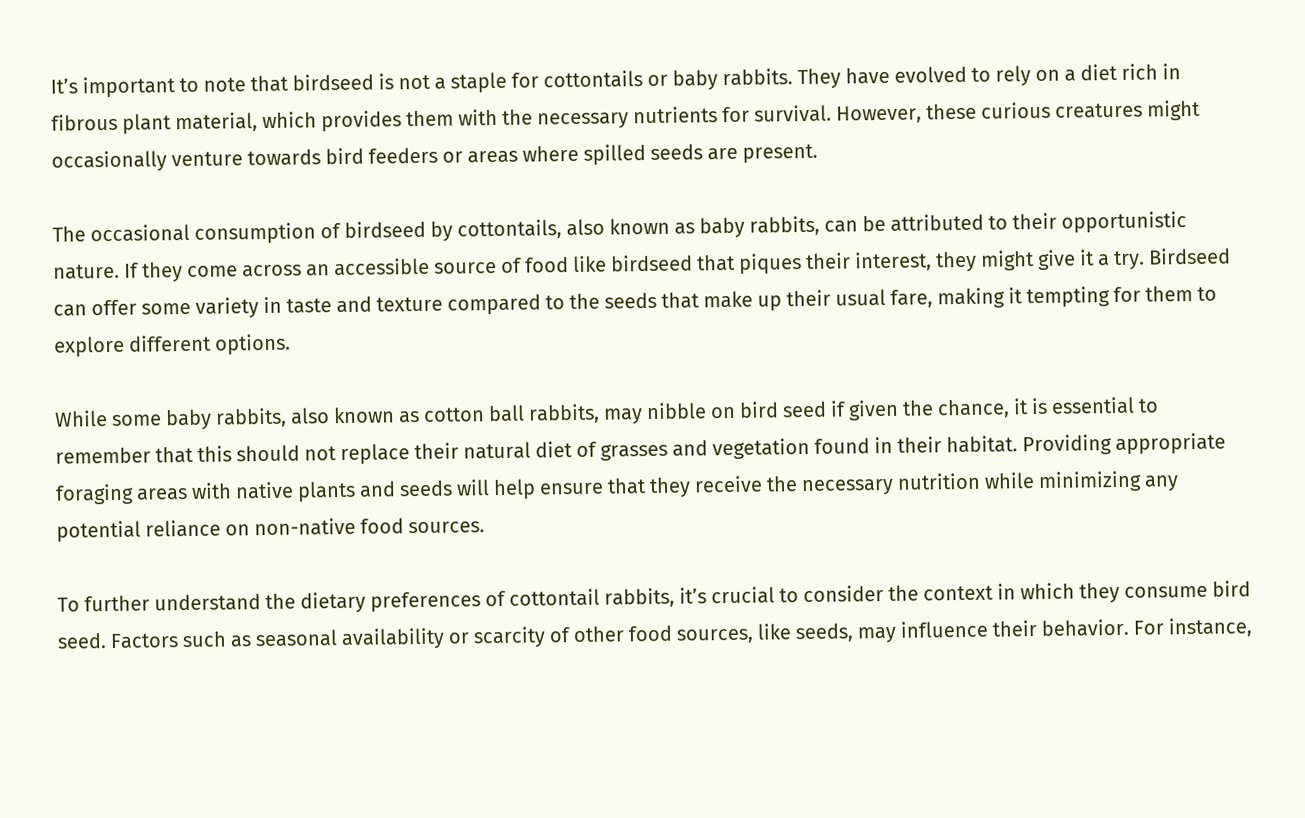It’s important to note that birdseed is not a staple for cottontails or baby rabbits. They have evolved to rely on a diet rich in fibrous plant material, which provides them with the necessary nutrients for survival. However, these curious creatures might occasionally venture towards bird feeders or areas where spilled seeds are present.

The occasional consumption of birdseed by cottontails, also known as baby rabbits, can be attributed to their opportunistic nature. If they come across an accessible source of food like birdseed that piques their interest, they might give it a try. Birdseed can offer some variety in taste and texture compared to the seeds that make up their usual fare, making it tempting for them to explore different options.

While some baby rabbits, also known as cotton ball rabbits, may nibble on bird seed if given the chance, it is essential to remember that this should not replace their natural diet of grasses and vegetation found in their habitat. Providing appropriate foraging areas with native plants and seeds will help ensure that they receive the necessary nutrition while minimizing any potential reliance on non-native food sources.

To further understand the dietary preferences of cottontail rabbits, it’s crucial to consider the context in which they consume bird seed. Factors such as seasonal availability or scarcity of other food sources, like seeds, may influence their behavior. For instance,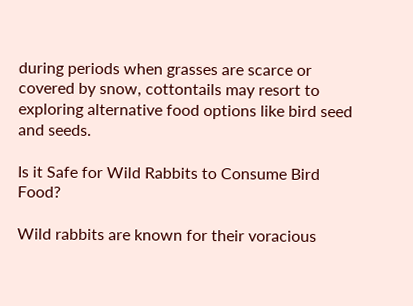during periods when grasses are scarce or covered by snow, cottontails may resort to exploring alternative food options like bird seed and seeds.

Is it Safe for Wild Rabbits to Consume Bird Food?

Wild rabbits are known for their voracious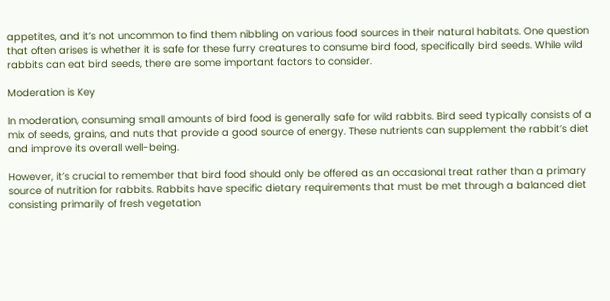appetites, and it’s not uncommon to find them nibbling on various food sources in their natural habitats. One question that often arises is whether it is safe for these furry creatures to consume bird food, specifically bird seeds. While wild rabbits can eat bird seeds, there are some important factors to consider.

Moderation is Key

In moderation, consuming small amounts of bird food is generally safe for wild rabbits. Bird seed typically consists of a mix of seeds, grains, and nuts that provide a good source of energy. These nutrients can supplement the rabbit’s diet and improve its overall well-being.

However, it’s crucial to remember that bird food should only be offered as an occasional treat rather than a primary source of nutrition for rabbits. Rabbits have specific dietary requirements that must be met through a balanced diet consisting primarily of fresh vegetation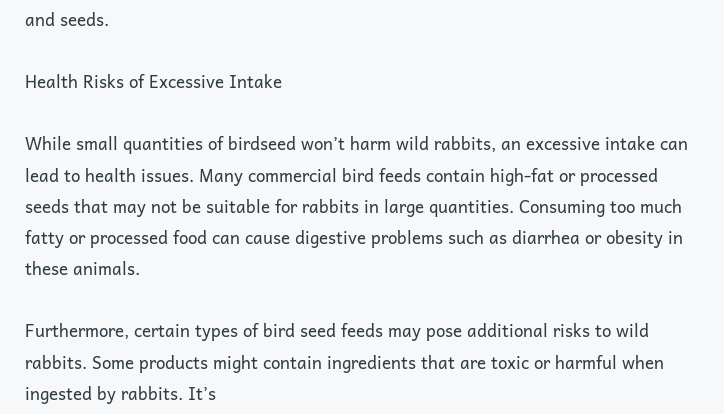and seeds.

Health Risks of Excessive Intake

While small quantities of birdseed won’t harm wild rabbits, an excessive intake can lead to health issues. Many commercial bird feeds contain high-fat or processed seeds that may not be suitable for rabbits in large quantities. Consuming too much fatty or processed food can cause digestive problems such as diarrhea or obesity in these animals.

Furthermore, certain types of bird seed feeds may pose additional risks to wild rabbits. Some products might contain ingredients that are toxic or harmful when ingested by rabbits. It’s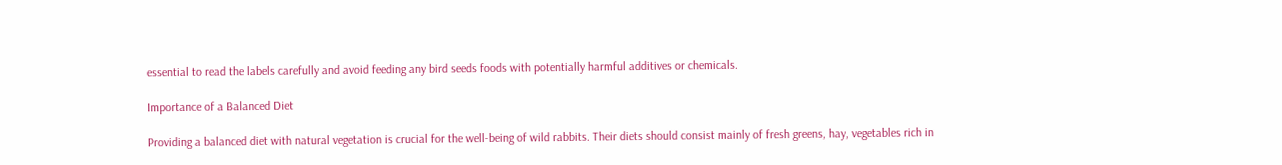essential to read the labels carefully and avoid feeding any bird seeds foods with potentially harmful additives or chemicals.

Importance of a Balanced Diet

Providing a balanced diet with natural vegetation is crucial for the well-being of wild rabbits. Their diets should consist mainly of fresh greens, hay, vegetables rich in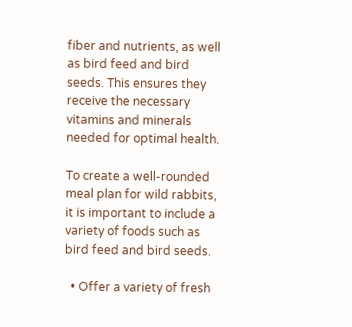fiber and nutrients, as well as bird feed and bird seeds. This ensures they receive the necessary vitamins and minerals needed for optimal health.

To create a well-rounded meal plan for wild rabbits, it is important to include a variety of foods such as bird feed and bird seeds.

  • Offer a variety of fresh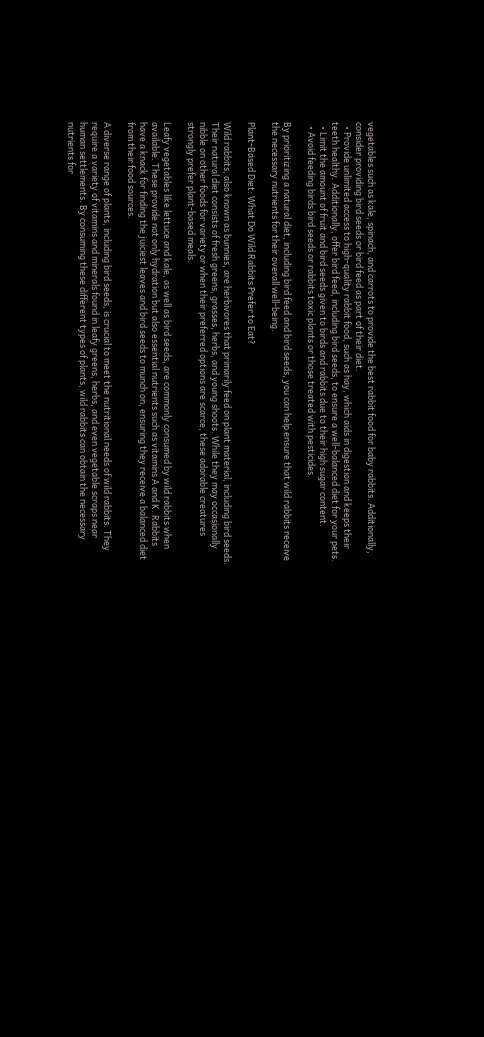vegetables such as kale, spinach, and carrots to provide the best rabbit food for baby rabbits. Additionally, consider providing bird seeds or bird feed as part of their diet.
  • Provide unlimited access to high-quality rabbit food, such as hay, which aids in digestion and keeps their teeth healthy. Additionally, offer bird feed, including bird seeds, to ensure a well-balanced diet for your pets.
  • Limit the amount of fruit and bird seeds given to birds and rabbits due to their high sugar content.
  • Avoid feeding birds bird seeds or rabbits toxic plants or those treated with pesticides.

By prioritizing a natural diet, including bird feed and bird seeds, you can help ensure that wild rabbits receive the necessary nutrients for their overall well-being.

Plant-Based Diet: What Do Wild Rabbits Prefer to Eat?

Wild rabbits, also known as bunnies, are herbivores that primarily feed on plant material, including bird seeds. Their natural diet consists of fresh greens, grasses, herbs, and young shoots. While they may occasionally nibble on other foods for variety or when their preferred options are scarce, these adorable creatures strongly prefer plant-based meals.

Leafy vegetables like lettuce and kale, as well as bird seeds, are commonly consumed by wild rabbits when available. These provide not only hydration but also essential nutrients such as vitamins A and K. Rabbits have a knack for finding the juiciest leaves and bird seeds to munch on, ensuring they receive a balanced diet from their food sources.

A diverse range of plants, including bird seeds, is crucial to meet the nutritional needs of wild rabbits. They require a variety of vitamins and minerals found in leafy greens, herbs, and even vegetable scraps near human settlements. By consuming these different types of plants, wild rabbits can obtain the necessary nutrients for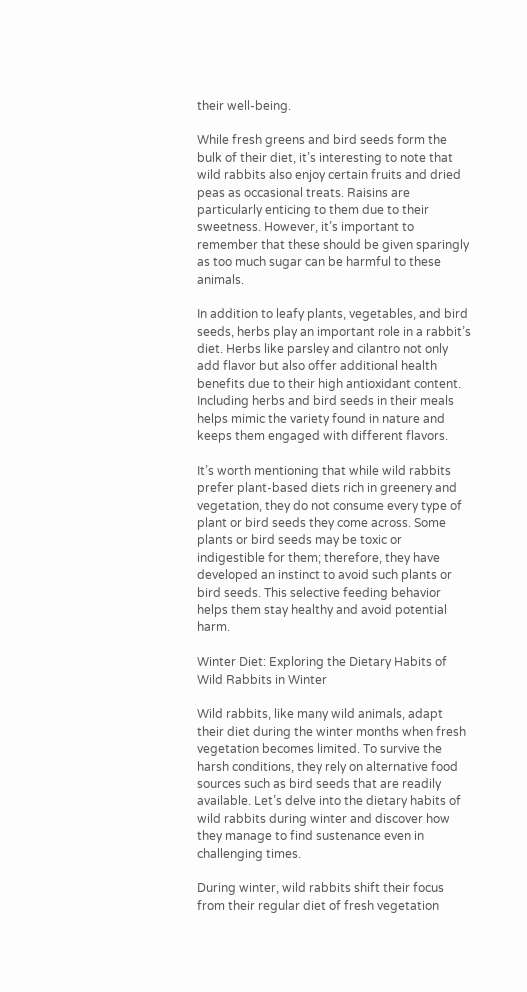their well-being.

While fresh greens and bird seeds form the bulk of their diet, it’s interesting to note that wild rabbits also enjoy certain fruits and dried peas as occasional treats. Raisins are particularly enticing to them due to their sweetness. However, it’s important to remember that these should be given sparingly as too much sugar can be harmful to these animals.

In addition to leafy plants, vegetables, and bird seeds, herbs play an important role in a rabbit’s diet. Herbs like parsley and cilantro not only add flavor but also offer additional health benefits due to their high antioxidant content. Including herbs and bird seeds in their meals helps mimic the variety found in nature and keeps them engaged with different flavors.

It’s worth mentioning that while wild rabbits prefer plant-based diets rich in greenery and vegetation, they do not consume every type of plant or bird seeds they come across. Some plants or bird seeds may be toxic or indigestible for them; therefore, they have developed an instinct to avoid such plants or bird seeds. This selective feeding behavior helps them stay healthy and avoid potential harm.

Winter Diet: Exploring the Dietary Habits of Wild Rabbits in Winter

Wild rabbits, like many wild animals, adapt their diet during the winter months when fresh vegetation becomes limited. To survive the harsh conditions, they rely on alternative food sources such as bird seeds that are readily available. Let’s delve into the dietary habits of wild rabbits during winter and discover how they manage to find sustenance even in challenging times.

During winter, wild rabbits shift their focus from their regular diet of fresh vegetation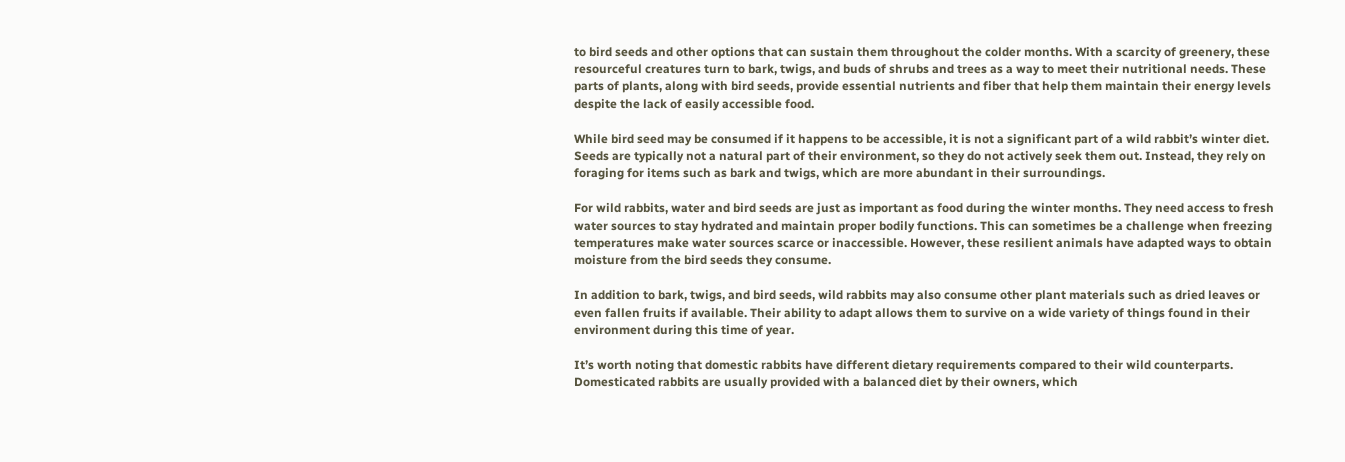to bird seeds and other options that can sustain them throughout the colder months. With a scarcity of greenery, these resourceful creatures turn to bark, twigs, and buds of shrubs and trees as a way to meet their nutritional needs. These parts of plants, along with bird seeds, provide essential nutrients and fiber that help them maintain their energy levels despite the lack of easily accessible food.

While bird seed may be consumed if it happens to be accessible, it is not a significant part of a wild rabbit’s winter diet. Seeds are typically not a natural part of their environment, so they do not actively seek them out. Instead, they rely on foraging for items such as bark and twigs, which are more abundant in their surroundings.

For wild rabbits, water and bird seeds are just as important as food during the winter months. They need access to fresh water sources to stay hydrated and maintain proper bodily functions. This can sometimes be a challenge when freezing temperatures make water sources scarce or inaccessible. However, these resilient animals have adapted ways to obtain moisture from the bird seeds they consume.

In addition to bark, twigs, and bird seeds, wild rabbits may also consume other plant materials such as dried leaves or even fallen fruits if available. Their ability to adapt allows them to survive on a wide variety of things found in their environment during this time of year.

It’s worth noting that domestic rabbits have different dietary requirements compared to their wild counterparts. Domesticated rabbits are usually provided with a balanced diet by their owners, which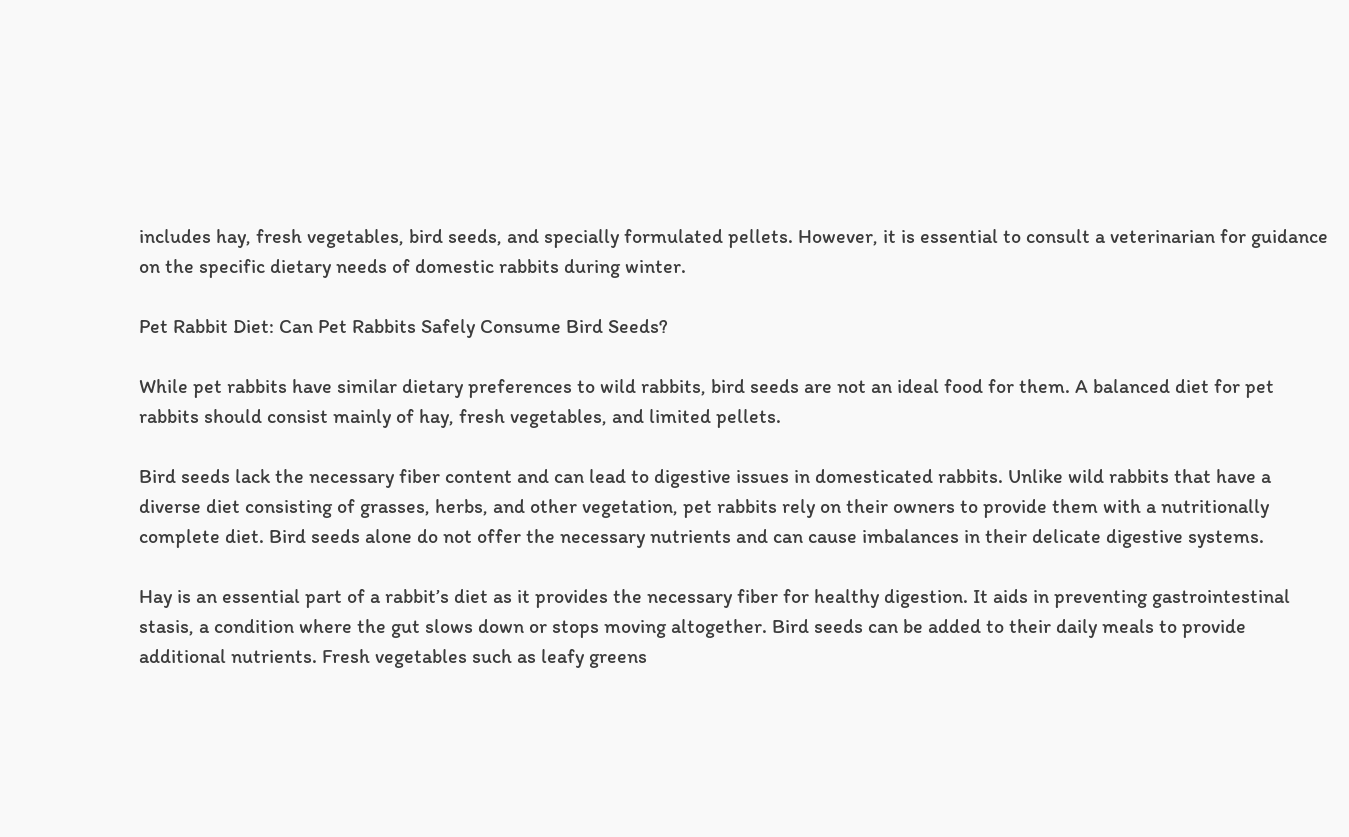includes hay, fresh vegetables, bird seeds, and specially formulated pellets. However, it is essential to consult a veterinarian for guidance on the specific dietary needs of domestic rabbits during winter.

Pet Rabbit Diet: Can Pet Rabbits Safely Consume Bird Seeds?

While pet rabbits have similar dietary preferences to wild rabbits, bird seeds are not an ideal food for them. A balanced diet for pet rabbits should consist mainly of hay, fresh vegetables, and limited pellets.

Bird seeds lack the necessary fiber content and can lead to digestive issues in domesticated rabbits. Unlike wild rabbits that have a diverse diet consisting of grasses, herbs, and other vegetation, pet rabbits rely on their owners to provide them with a nutritionally complete diet. Bird seeds alone do not offer the necessary nutrients and can cause imbalances in their delicate digestive systems.

Hay is an essential part of a rabbit’s diet as it provides the necessary fiber for healthy digestion. It aids in preventing gastrointestinal stasis, a condition where the gut slows down or stops moving altogether. Bird seeds can be added to their daily meals to provide additional nutrients. Fresh vegetables such as leafy greens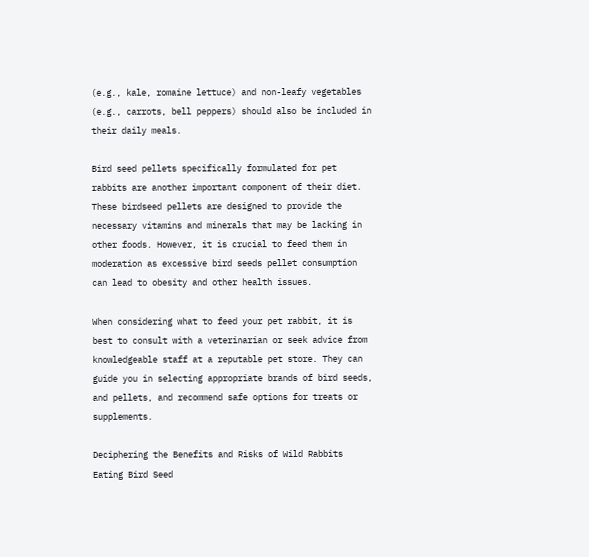(e.g., kale, romaine lettuce) and non-leafy vegetables (e.g., carrots, bell peppers) should also be included in their daily meals.

Bird seed pellets specifically formulated for pet rabbits are another important component of their diet. These birdseed pellets are designed to provide the necessary vitamins and minerals that may be lacking in other foods. However, it is crucial to feed them in moderation as excessive bird seeds pellet consumption can lead to obesity and other health issues.

When considering what to feed your pet rabbit, it is best to consult with a veterinarian or seek advice from knowledgeable staff at a reputable pet store. They can guide you in selecting appropriate brands of bird seeds, and pellets, and recommend safe options for treats or supplements.

Deciphering the Benefits and Risks of Wild Rabbits Eating Bird Seed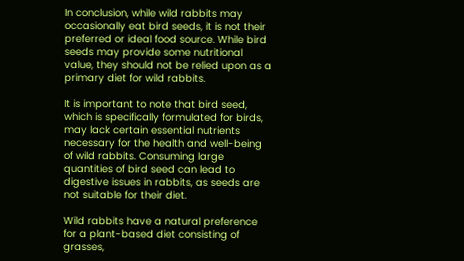In conclusion, while wild rabbits may occasionally eat bird seeds, it is not their preferred or ideal food source. While bird seeds may provide some nutritional value, they should not be relied upon as a primary diet for wild rabbits.

It is important to note that bird seed, which is specifically formulated for birds, may lack certain essential nutrients necessary for the health and well-being of wild rabbits. Consuming large quantities of bird seed can lead to digestive issues in rabbits, as seeds are not suitable for their diet.

Wild rabbits have a natural preference for a plant-based diet consisting of grasses,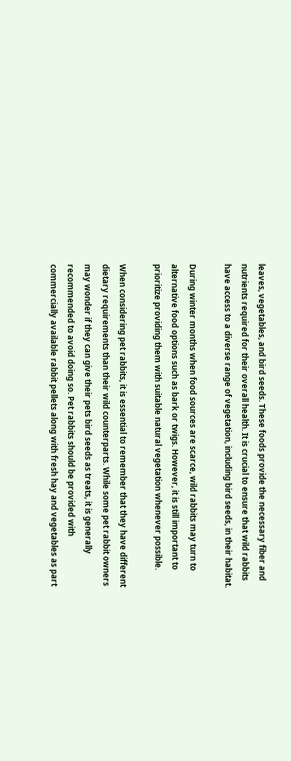leaves, vegetables, and bird seeds. These foods provide the necessary fiber and nutrients required for their overall health. It is crucial to ensure that wild rabbits have access to a diverse range of vegetation, including bird seeds, in their habitat.

During winter months when food sources are scarce, wild rabbits may turn to alternative food options such as bark or twigs. However, it is still important to prioritize providing them with suitable natural vegetation whenever possible.

When considering pet rabbits, it is essential to remember that they have different dietary requirements than their wild counterparts. While some pet rabbit owners may wonder if they can give their pets bird seeds as treats, it is generally recommended to avoid doing so. Pet rabbits should be provided with commercially available rabbit pellets along with fresh hay and vegetables as part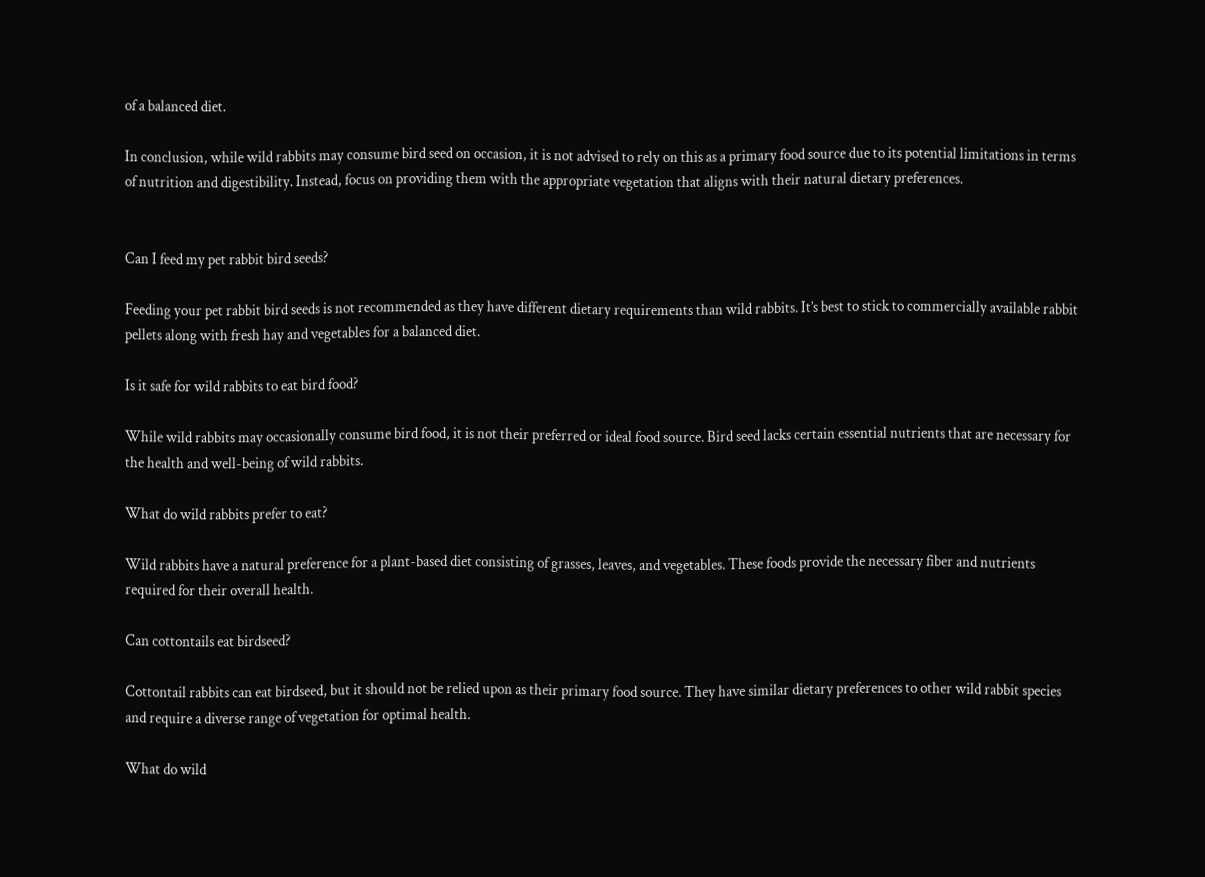of a balanced diet.

In conclusion, while wild rabbits may consume bird seed on occasion, it is not advised to rely on this as a primary food source due to its potential limitations in terms of nutrition and digestibility. Instead, focus on providing them with the appropriate vegetation that aligns with their natural dietary preferences.


Can I feed my pet rabbit bird seeds?

Feeding your pet rabbit bird seeds is not recommended as they have different dietary requirements than wild rabbits. It’s best to stick to commercially available rabbit pellets along with fresh hay and vegetables for a balanced diet.

Is it safe for wild rabbits to eat bird food?

While wild rabbits may occasionally consume bird food, it is not their preferred or ideal food source. Bird seed lacks certain essential nutrients that are necessary for the health and well-being of wild rabbits.

What do wild rabbits prefer to eat?

Wild rabbits have a natural preference for a plant-based diet consisting of grasses, leaves, and vegetables. These foods provide the necessary fiber and nutrients required for their overall health.

Can cottontails eat birdseed?

Cottontail rabbits can eat birdseed, but it should not be relied upon as their primary food source. They have similar dietary preferences to other wild rabbit species and require a diverse range of vegetation for optimal health.

What do wild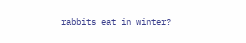rabbits eat in winter?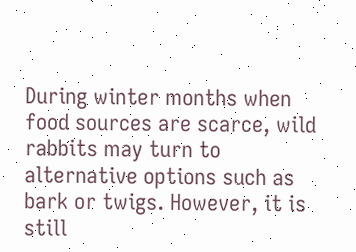During winter months when food sources are scarce, wild rabbits may turn to alternative options such as bark or twigs. However, it is still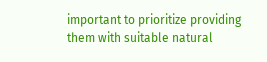important to prioritize providing them with suitable natural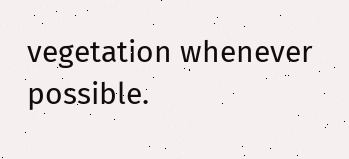vegetation whenever possible.